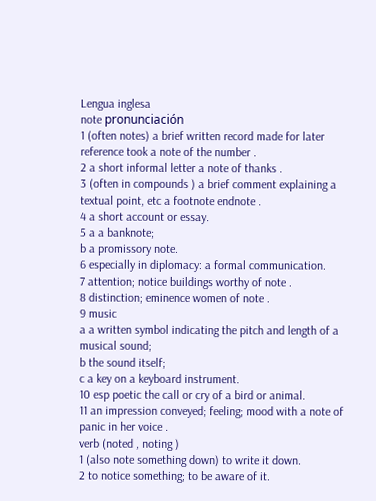Lengua inglesa
note pronunciación
1 (often notes) a brief written record made for later reference took a note of the number .
2 a short informal letter a note of thanks .
3 (often in compounds ) a brief comment explaining a textual point, etc a footnote endnote .
4 a short account or essay.
5 a a banknote;
b a promissory note.
6 especially in diplomacy: a formal communication.
7 attention; notice buildings worthy of note .
8 distinction; eminence women of note .
9 music
a a written symbol indicating the pitch and length of a musical sound;
b the sound itself;
c a key on a keyboard instrument.
10 esp poetic the call or cry of a bird or animal.
11 an impression conveyed; feeling; mood with a note of panic in her voice .
verb (noted , noting )
1 (also note something down) to write it down.
2 to notice something; to be aware of it.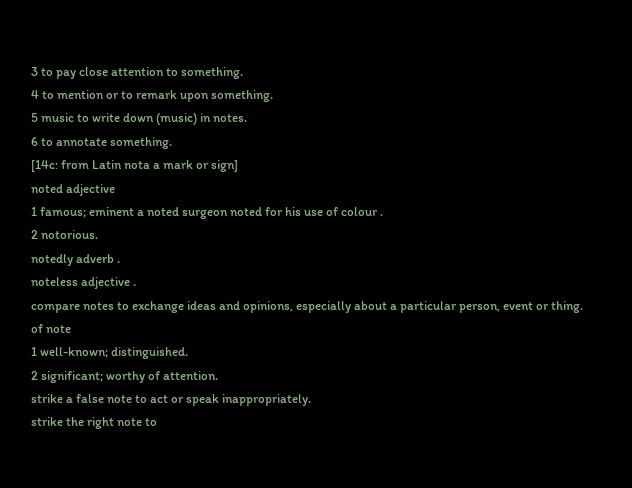3 to pay close attention to something.
4 to mention or to remark upon something.
5 music to write down (music) in notes.
6 to annotate something.
[14c: from Latin nota a mark or sign]
noted adjective
1 famous; eminent a noted surgeon noted for his use of colour .
2 notorious.
notedly adverb .
noteless adjective .
compare notes to exchange ideas and opinions, especially about a particular person, event or thing.
of note
1 well-known; distinguished.
2 significant; worthy of attention.
strike a false note to act or speak inappropriately.
strike the right note to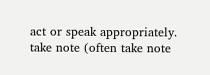act or speak appropriately.
take note (often take note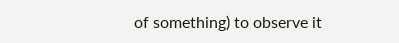of something) to observe it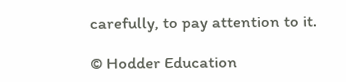carefully, to pay attention to it.

© Hodder Education